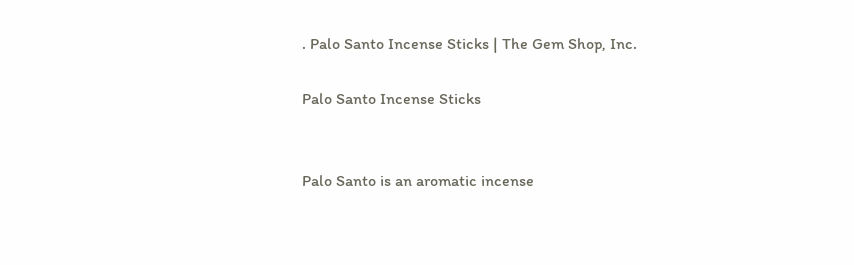. Palo Santo Incense Sticks | The Gem Shop, Inc.

Palo Santo Incense Sticks


Palo Santo is an aromatic incense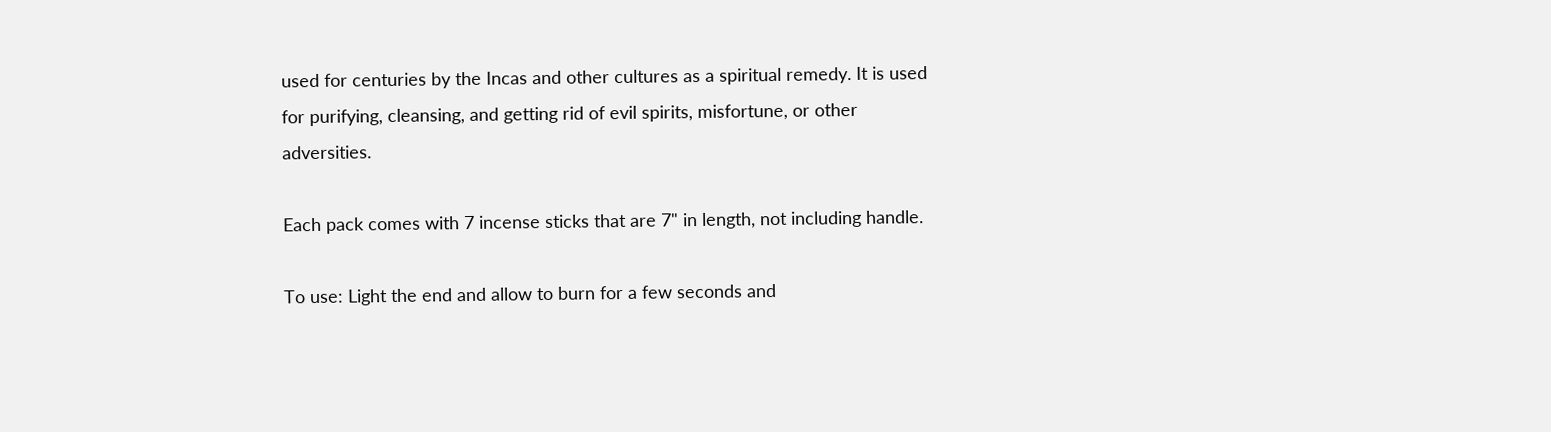used for centuries by the Incas and other cultures as a spiritual remedy. It is used for purifying, cleansing, and getting rid of evil spirits, misfortune, or other adversities.

Each pack comes with 7 incense sticks that are 7" in length, not including handle.

To use: Light the end and allow to burn for a few seconds and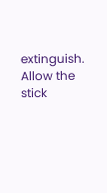extinguish. Allow the stick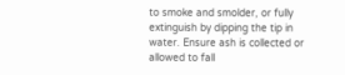to smoke and smolder, or fully extinguish by dipping the tip in water. Ensure ash is collected or allowed to fall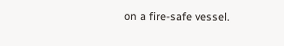on a fire-safe vessel.